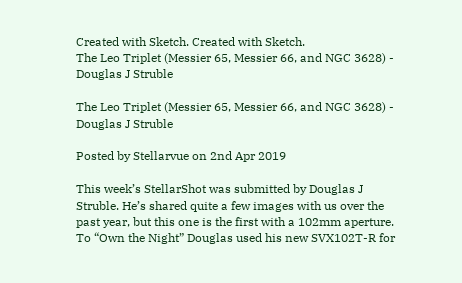Created with Sketch. Created with Sketch.
The Leo Triplet (Messier 65, Messier 66, and NGC 3628) - Douglas J Struble

The Leo Triplet (Messier 65, Messier 66, and NGC 3628) - Douglas J Struble

Posted by Stellarvue on 2nd Apr 2019

This week’s StellarShot was submitted by Douglas J Struble. He’s shared quite a few images with us over the past year, but this one is the first with a 102mm aperture. To “Own the Night” Douglas used his new SVX102T-R for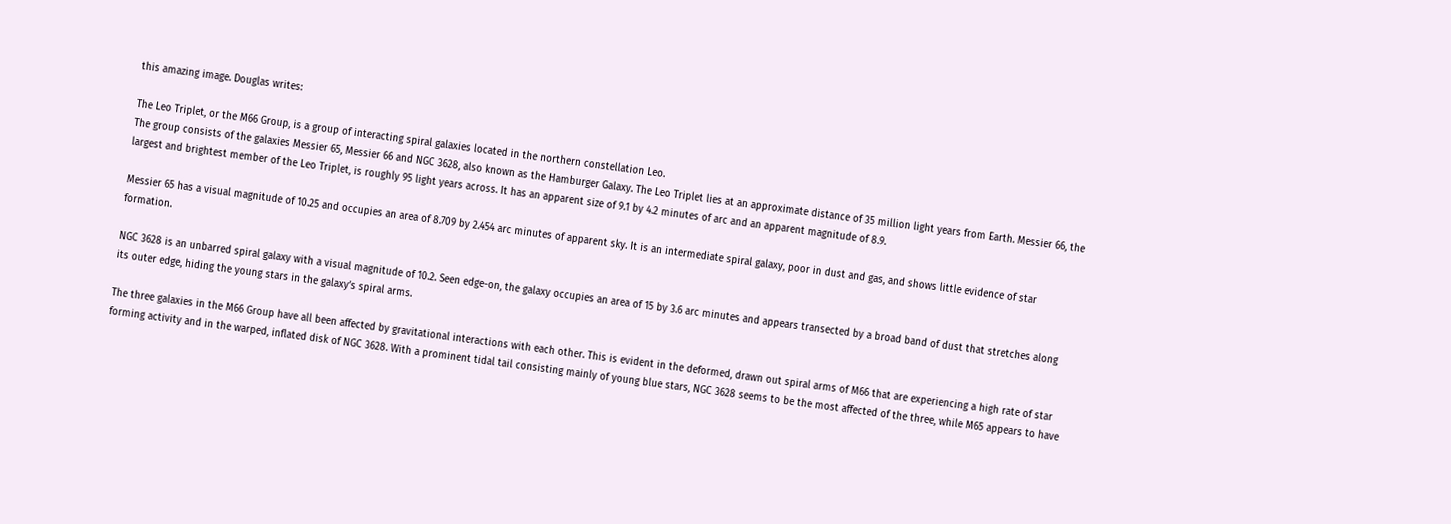this amazing image. Douglas writes:

The Leo Triplet, or the M66 Group, is a group of interacting spiral galaxies located in the northern constellation Leo.
The group consists of the galaxies Messier 65, Messier 66 and NGC 3628, also known as the Hamburger Galaxy. The Leo Triplet lies at an approximate distance of 35 million light years from Earth. Messier 66, the largest and brightest member of the Leo Triplet, is roughly 95 light years across. It has an apparent size of 9.1 by 4.2 minutes of arc and an apparent magnitude of 8.9.

Messier 65 has a visual magnitude of 10.25 and occupies an area of 8.709 by 2.454 arc minutes of apparent sky. It is an intermediate spiral galaxy, poor in dust and gas, and shows little evidence of star formation.

NGC 3628 is an unbarred spiral galaxy with a visual magnitude of 10.2. Seen edge-on, the galaxy occupies an area of 15 by 3.6 arc minutes and appears transected by a broad band of dust that stretches along its outer edge, hiding the young stars in the galaxy’s spiral arms.

The three galaxies in the M66 Group have all been affected by gravitational interactions with each other. This is evident in the deformed, drawn out spiral arms of M66 that are experiencing a high rate of star forming activity and in the warped, inflated disk of NGC 3628. With a prominent tidal tail consisting mainly of young blue stars, NGC 3628 seems to be the most affected of the three, while M65 appears to have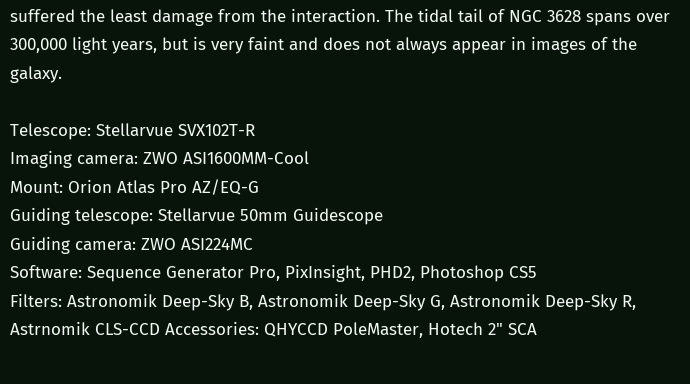suffered the least damage from the interaction. The tidal tail of NGC 3628 spans over 300,000 light years, but is very faint and does not always appear in images of the galaxy.

Telescope: Stellarvue SVX102T-R
Imaging camera: ZWO ASI1600MM-Cool
Mount: Orion Atlas Pro AZ/EQ-G
Guiding telescope: Stellarvue 50mm Guidescope
Guiding camera: ZWO ASI224MC
Software: Sequence Generator Pro, PixInsight, PHD2, Photoshop CS5
Filters: Astronomik Deep-Sky B, Astronomik Deep-Sky G, Astronomik Deep-Sky R, Astrnomik CLS-CCD Accessories: QHYCCD PoleMaster, Hotech 2" SCA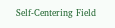Self-Centering Field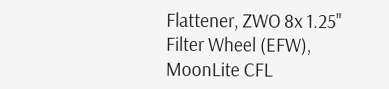Flattener, ZWO 8x 1.25" Filter Wheel (EFW), MoonLite CFL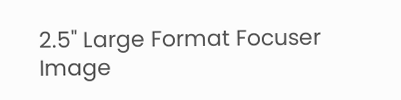2.5" Large Format Focuser
Image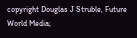copyright Douglas J Struble, Future World Media;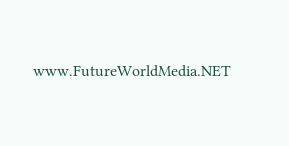www.FutureWorldMedia.NET